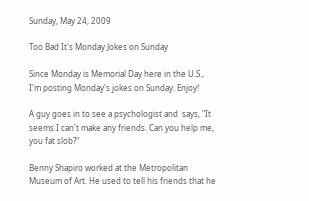Sunday, May 24, 2009

Too Bad It's Monday Jokes on Sunday

Since Monday is Memorial Day here in the U.S., I'm posting Monday's jokes on Sunday. Enjoy!

A guy goes in to see a psychologist and  says, "It seems I can't make any friends. Can you help me, you fat slob?"

Benny Shapiro worked at the Metropolitan Museum of Art. He used to tell his friends that he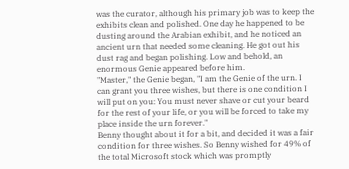was the curator, although his primary job was to keep the exhibits clean and polished. One day he happened to be dusting around the Arabian exhibit, and he noticed an ancient urn that needed some cleaning. He got out his dust rag and began polishing. Low and behold, an enormous Genie appeared before him.
"Master," the Genie began, "I am the Genie of the urn. I can grant you three wishes, but there is one condition I will put on you: You must never shave or cut your beard for the rest of your life, or you will be forced to take my place inside the urn forever."
Benny thought about it for a bit, and decided it was a fair condition for three wishes. So Benny wished for 49% of the total Microsoft stock which was promptly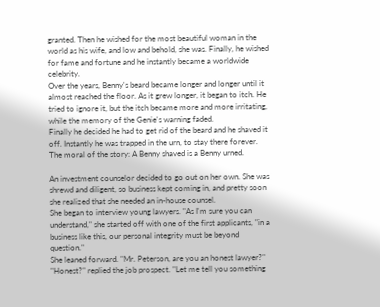granted. Then he wished for the most beautiful woman in the world as his wife, and low and behold, she was. Finally, he wished for fame and fortune and he instantly became a worldwide celebrity.
Over the years, Benny's beard became longer and longer until it almost reached the floor. As it grew longer, it began to itch. He tried to ignore it, but the itch became more and more irritating, while the memory of the Genie's warning faded.
Finally he decided he had to get rid of the beard and he shaved it off. Instantly he was trapped in the urn, to stay there forever.
The moral of the story: A Benny shaved is a Benny urned.

An investment counselor decided to go out on her own. She was shrewd and diligent, so business kept coming in, and pretty soon she realized that she needed an in-house counsel.
She began to interview young lawyers. "As I'm sure you can understand," she started off with one of the first applicants, "in a business like this, our personal integrity must be beyond question."
She leaned forward. "Mr. Peterson, are you an honest lawyer?"
"Honest?" replied the job prospect. "Let me tell you something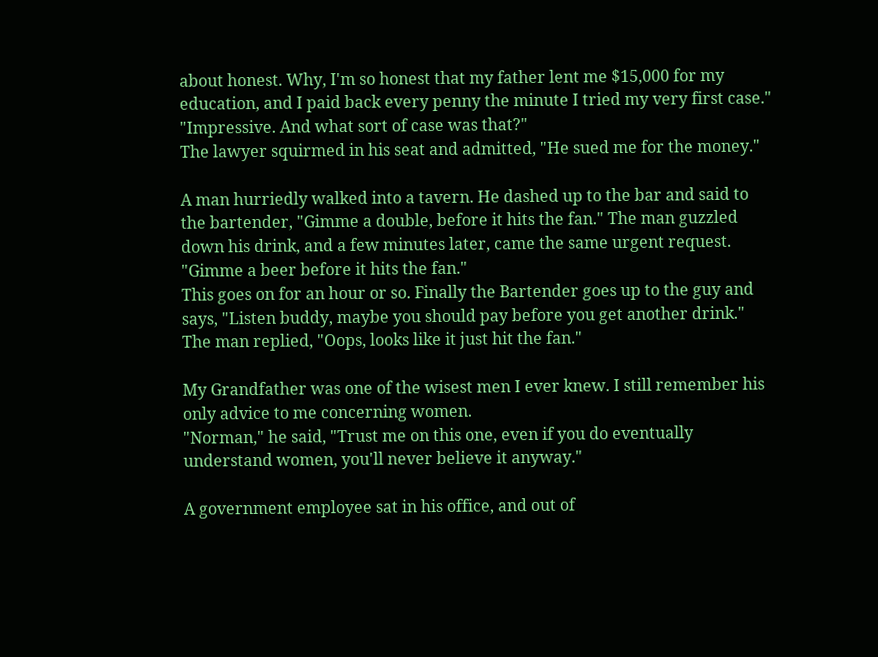about honest. Why, I'm so honest that my father lent me $15,000 for my education, and I paid back every penny the minute I tried my very first case."
"Impressive. And what sort of case was that?"
The lawyer squirmed in his seat and admitted, "He sued me for the money."

A man hurriedly walked into a tavern. He dashed up to the bar and said to the bartender, "Gimme a double, before it hits the fan." The man guzzled down his drink, and a few minutes later, came the same urgent request. "Gimme a beer before it hits the fan."
This goes on for an hour or so. Finally the Bartender goes up to the guy and says, "Listen buddy, maybe you should pay before you get another drink."
The man replied, "Oops, looks like it just hit the fan."

My Grandfather was one of the wisest men I ever knew. I still remember his only advice to me concerning women.
"Norman," he said, "Trust me on this one, even if you do eventually understand women, you'll never believe it anyway."

A government employee sat in his office, and out of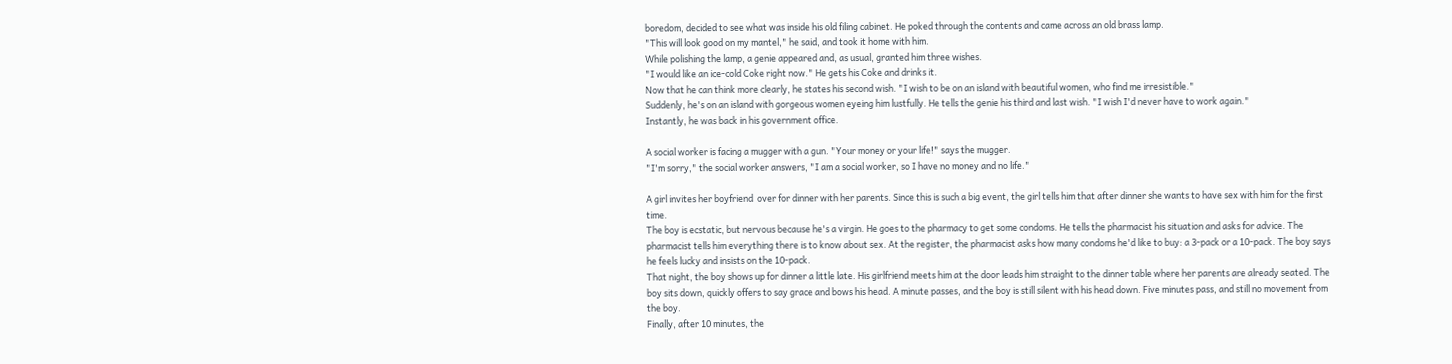boredom, decided to see what was inside his old filing cabinet. He poked through the contents and came across an old brass lamp.
"This will look good on my mantel," he said, and took it home with him.
While polishing the lamp, a genie appeared and, as usual, granted him three wishes.
"I would like an ice-cold Coke right now." He gets his Coke and drinks it.
Now that he can think more clearly, he states his second wish. "I wish to be on an island with beautiful women, who find me irresistible."
Suddenly, he's on an island with gorgeous women eyeing him lustfully. He tells the genie his third and last wish. "I wish I'd never have to work again."
Instantly, he was back in his government office.

A social worker is facing a mugger with a gun. "Your money or your life!" says the mugger.
"I'm sorry," the social worker answers, "I am a social worker, so I have no money and no life."

A girl invites her boyfriend  over for dinner with her parents. Since this is such a big event, the girl tells him that after dinner she wants to have sex with him for the first time.
The boy is ecstatic, but nervous because he's a virgin. He goes to the pharmacy to get some condoms. He tells the pharmacist his situation and asks for advice. The pharmacist tells him everything there is to know about sex. At the register, the pharmacist asks how many condoms he'd like to buy: a 3-pack or a 10-pack. The boy says he feels lucky and insists on the 10-pack.
That night, the boy shows up for dinner a little late. His girlfriend meets him at the door leads him straight to the dinner table where her parents are already seated. The boy sits down, quickly offers to say grace and bows his head. A minute passes, and the boy is still silent with his head down. Five minutes pass, and still no movement from the boy.
Finally, after 10 minutes, the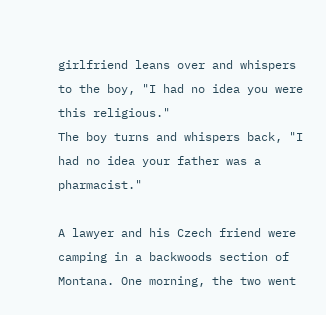girlfriend leans over and whispers to the boy, "I had no idea you were this religious."
The boy turns and whispers back, "I had no idea your father was a pharmacist."

A lawyer and his Czech friend were camping in a backwoods section of Montana. One morning, the two went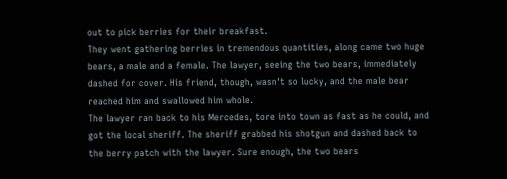out to pick berries for their breakfast.
They went gathering berries in tremendous quantities, along came two huge bears, a male and a female. The lawyer, seeing the two bears, immediately dashed for cover. His friend, though, wasn't so lucky, and the male bear reached him and swallowed him whole.
The lawyer ran back to his Mercedes, tore into town as fast as he could, and got the local sheriff. The sheriff grabbed his shotgun and dashed back to the berry patch with the lawyer. Sure enough, the two bears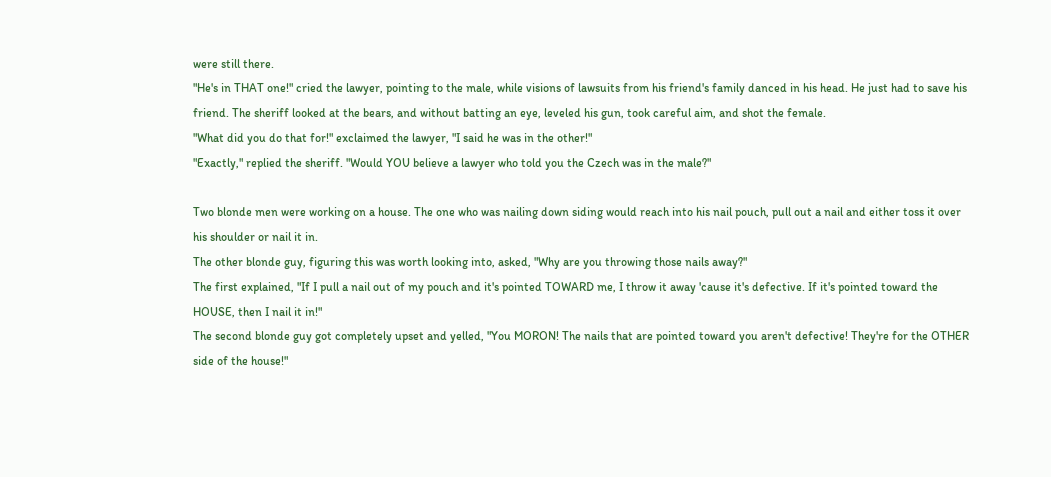were still there.
"He's in THAT one!" cried the lawyer, pointing to the male, while visions of lawsuits from his friend's family danced in his head. He just had to save his friend. The sheriff looked at the bears, and without batting an eye, leveled his gun, took careful aim, and shot the female.
"What did you do that for!" exclaimed the lawyer, "I said he was in the other!"
"Exactly," replied the sheriff. "Would YOU believe a lawyer who told you the Czech was in the male?"

Two blonde men were working on a house. The one who was nailing down siding would reach into his nail pouch, pull out a nail and either toss it over his shoulder or nail it in.
The other blonde guy, figuring this was worth looking into, asked, "Why are you throwing those nails away?"
The first explained, "If I pull a nail out of my pouch and it's pointed TOWARD me, I throw it away 'cause it's defective. If it's pointed toward the HOUSE, then I nail it in!"
The second blonde guy got completely upset and yelled, "You MORON! The nails that are pointed toward you aren't defective! They're for the OTHER side of the house!"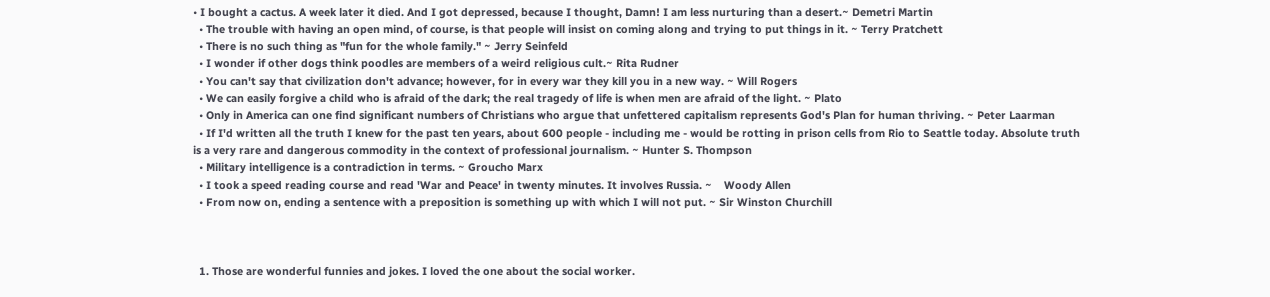• I bought a cactus. A week later it died. And I got depressed, because I thought, Damn! I am less nurturing than a desert.~ Demetri Martin
  • The trouble with having an open mind, of course, is that people will insist on coming along and trying to put things in it. ~ Terry Pratchett
  • There is no such thing as "fun for the whole family." ~ Jerry Seinfeld
  • I wonder if other dogs think poodles are members of a weird religious cult.~ Rita Rudner
  • You can't say that civilization don't advance; however, for in every war they kill you in a new way. ~ Will Rogers
  • We can easily forgive a child who is afraid of the dark; the real tragedy of life is when men are afraid of the light. ~ Plato
  • Only in America can one find significant numbers of Christians who argue that unfettered capitalism represents God's Plan for human thriving. ~ Peter Laarman
  • If I'd written all the truth I knew for the past ten years, about 600 people - including me - would be rotting in prison cells from Rio to Seattle today. Absolute truth is a very rare and dangerous commodity in the context of professional journalism. ~ Hunter S. Thompson
  • Military intelligence is a contradiction in terms. ~ Groucho Marx
  • I took a speed reading course and read 'War and Peace' in twenty minutes. It involves Russia. ~    Woody Allen
  • From now on, ending a sentence with a preposition is something up with which I will not put. ~ Sir Winston Churchill



  1. Those are wonderful funnies and jokes. I loved the one about the social worker.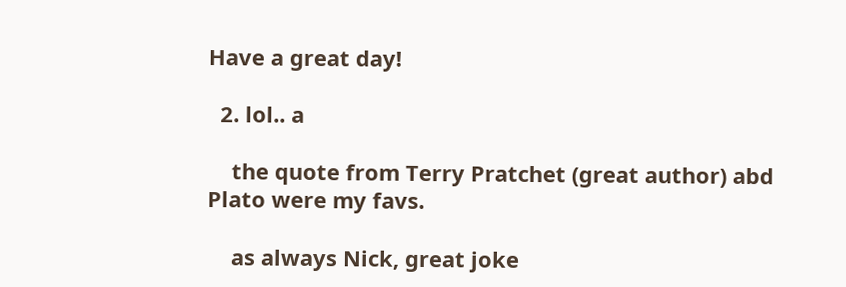Have a great day!

  2. lol.. a

    the quote from Terry Pratchet (great author) abd Plato were my favs.

    as always Nick, great joke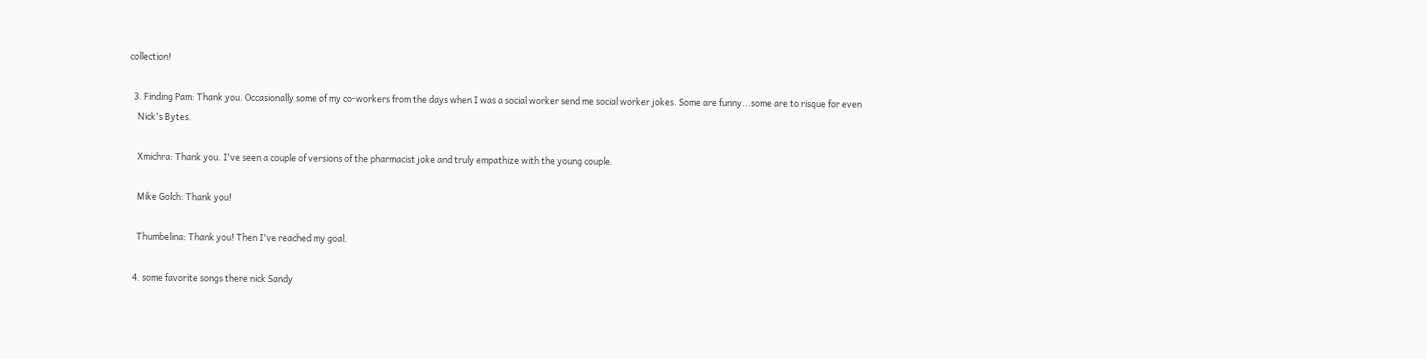collection!

  3. Finding Pam: Thank you. Occasionally some of my co-workers from the days when I was a social worker send me social worker jokes. Some are funny...some are to risque for even
    Nick's Bytes.

    Xmichra: Thank you. I've seen a couple of versions of the pharmacist joke and truly empathize with the young couple.

    Mike Golch: Thank you!

    Thumbelina: Thank you! Then I've reached my goal.

  4. some favorite songs there nick Sandy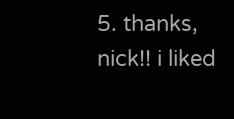5. thanks, nick!! i liked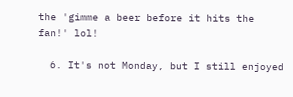the 'gimme a beer before it hits the fan!' lol!

  6. It's not Monday, but I still enjoyed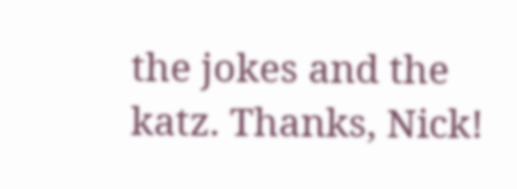the jokes and the katz. Thanks, Nick!